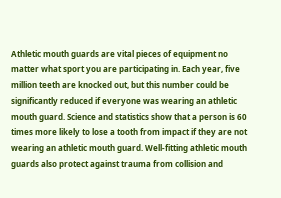Athletic mouth guards are vital pieces of equipment no matter what sport you are participating in. Each year, five million teeth are knocked out, but this number could be significantly reduced if everyone was wearing an athletic mouth guard. Science and statistics show that a person is 60 times more likely to lose a tooth from impact if they are not wearing an athletic mouth guard. Well-fitting athletic mouth guards also protect against trauma from collision and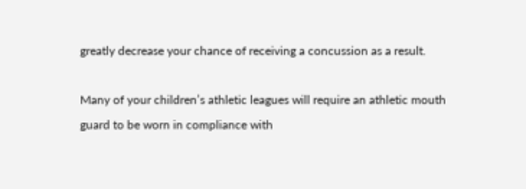greatly decrease your chance of receiving a concussion as a result.

Many of your children’s athletic leagues will require an athletic mouth guard to be worn in compliance with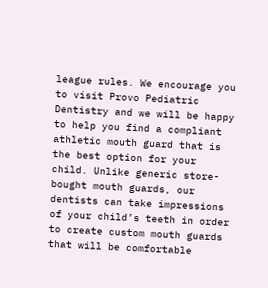league rules. We encourage you to visit Provo Pediatric Dentistry and we will be happy to help you find a compliant athletic mouth guard that is the best option for your child. Unlike generic store-bought mouth guards, our dentists can take impressions of your child’s teeth in order to create custom mouth guards that will be comfortable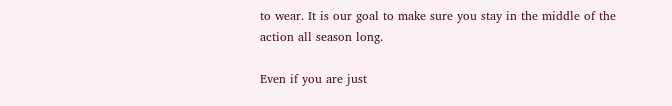to wear. It is our goal to make sure you stay in the middle of the action all season long.

Even if you are just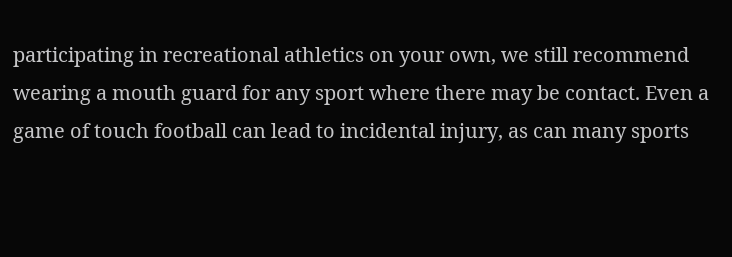participating in recreational athletics on your own, we still recommend wearing a mouth guard for any sport where there may be contact. Even a game of touch football can lead to incidental injury, as can many sports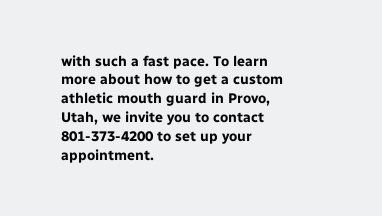with such a fast pace. To learn more about how to get a custom athletic mouth guard in Provo, Utah, we invite you to contact 801-373-4200 to set up your appointment.